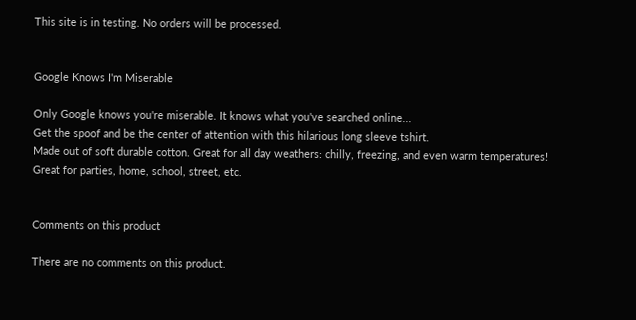This site is in testing. No orders will be processed.


Google Knows I'm Miserable

Only Google knows you're miserable. It knows what you've searched online...
Get the spoof and be the center of attention with this hilarious long sleeve tshirt.
Made out of soft durable cotton. Great for all day weathers: chilly, freezing, and even warm temperatures! Great for parties, home, school, street, etc.


Comments on this product

There are no comments on this product.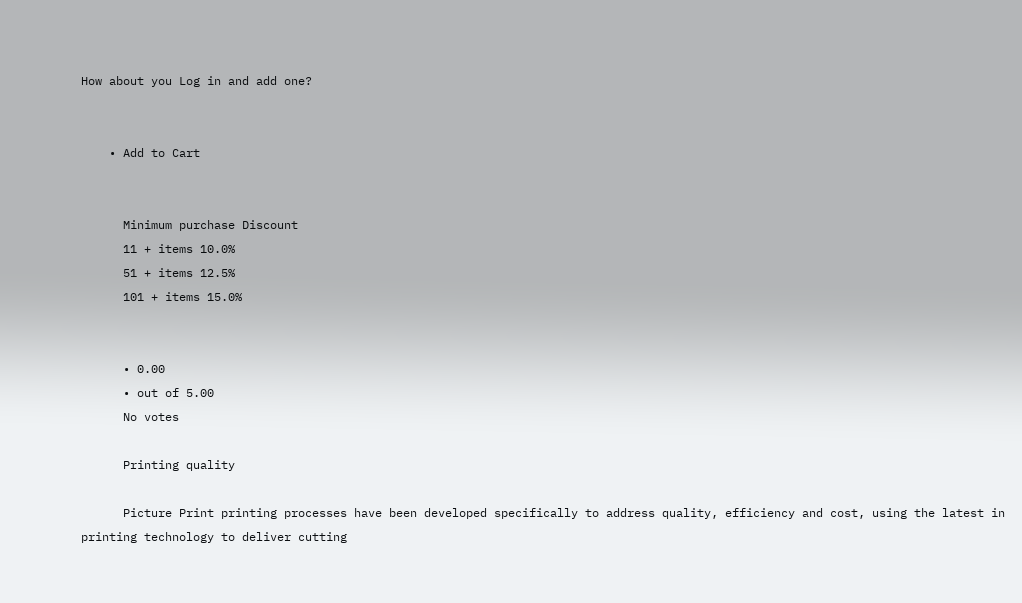How about you Log in and add one?


    • Add to Cart


      Minimum purchase Discount
      11 + items 10.0%
      51 + items 12.5%
      101 + items 15.0%


      • 0.00
      • out of 5.00
      No votes

      Printing quality

      Picture Print printing processes have been developed specifically to address quality, efficiency and cost, using the latest in printing technology to deliver cutting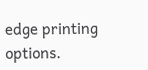edge printing options.